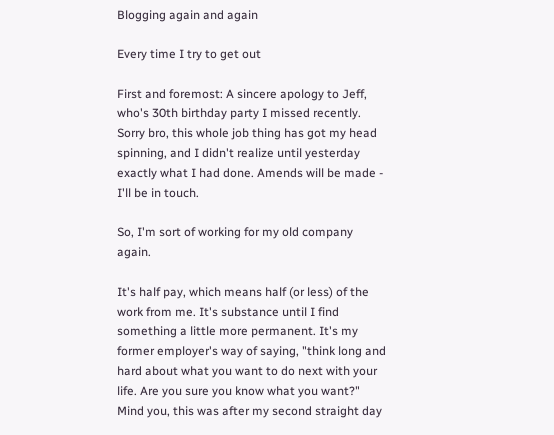Blogging again and again

Every time I try to get out

First and foremost: A sincere apology to Jeff, who's 30th birthday party I missed recently. Sorry bro, this whole job thing has got my head spinning, and I didn't realize until yesterday exactly what I had done. Amends will be made - I'll be in touch.

So, I'm sort of working for my old company again.

It's half pay, which means half (or less) of the work from me. It's substance until I find something a little more permanent. It's my former employer's way of saying, "think long and hard about what you want to do next with your life. Are you sure you know what you want?" Mind you, this was after my second straight day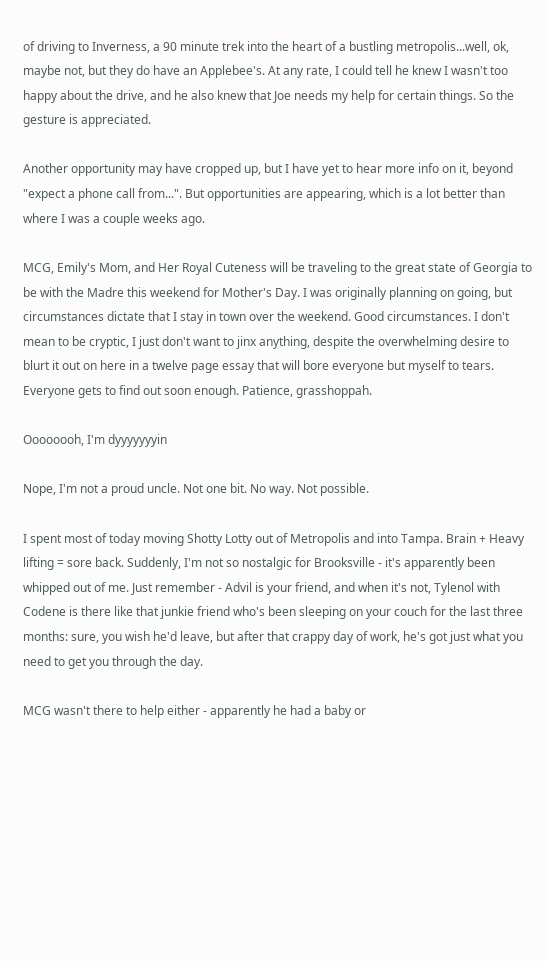of driving to Inverness, a 90 minute trek into the heart of a bustling metropolis...well, ok, maybe not, but they do have an Applebee's. At any rate, I could tell he knew I wasn't too happy about the drive, and he also knew that Joe needs my help for certain things. So the gesture is appreciated.

Another opportunity may have cropped up, but I have yet to hear more info on it, beyond "expect a phone call from...". But opportunities are appearing, which is a lot better than where I was a couple weeks ago.

MCG, Emily's Mom, and Her Royal Cuteness will be traveling to the great state of Georgia to be with the Madre this weekend for Mother's Day. I was originally planning on going, but circumstances dictate that I stay in town over the weekend. Good circumstances. I don't mean to be cryptic, I just don't want to jinx anything, despite the overwhelming desire to blurt it out on here in a twelve page essay that will bore everyone but myself to tears. Everyone gets to find out soon enough. Patience, grasshoppah.

Oooooooh, I'm dyyyyyyyin

Nope, I'm not a proud uncle. Not one bit. No way. Not possible.

I spent most of today moving Shotty Lotty out of Metropolis and into Tampa. Brain + Heavy lifting = sore back. Suddenly, I'm not so nostalgic for Brooksville - it's apparently been whipped out of me. Just remember - Advil is your friend, and when it's not, Tylenol with Codene is there like that junkie friend who's been sleeping on your couch for the last three months: sure, you wish he'd leave, but after that crappy day of work, he's got just what you need to get you through the day.

MCG wasn't there to help either - apparently he had a baby or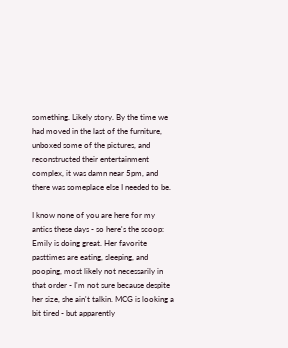something. Likely story. By the time we had moved in the last of the furniture, unboxed some of the pictures, and reconstructed their entertainment complex, it was damn near 5pm, and there was someplace else I needed to be.

I know none of you are here for my antics these days - so here's the scoop: Emily is doing great. Her favorite pasttimes are eating, sleeping, and pooping, most likely not necessarily in that order - I'm not sure because despite her size, she ain't talkin. MCG is looking a bit tired - but apparently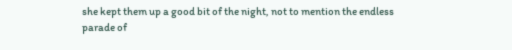she kept them up a good bit of the night, not to mention the endless parade of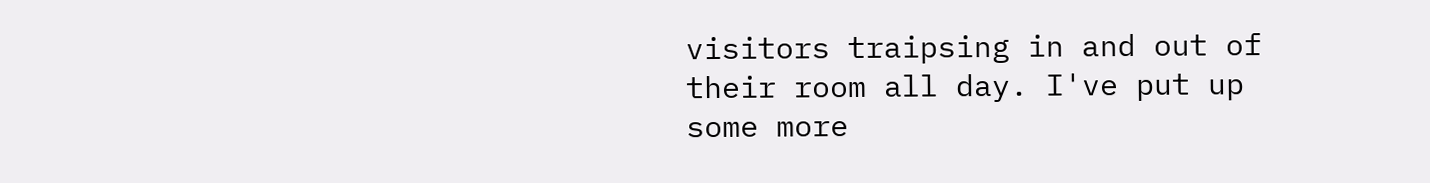visitors traipsing in and out of their room all day. I've put up some more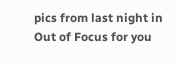pics from last night in Out of Focus for you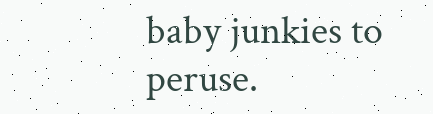baby junkies to peruse.